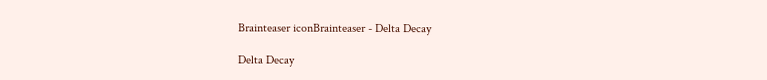Brainteaser iconBrainteaser - Delta Decay

Delta Decay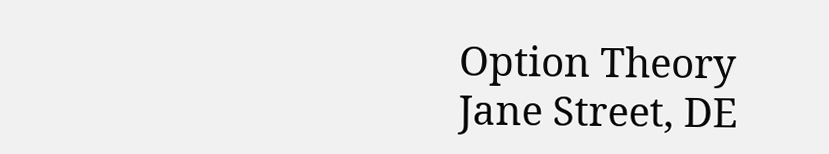Option Theory
Jane Street, DE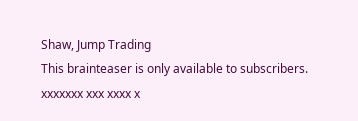Shaw, Jump Trading
This brainteaser is only available to subscribers.
xxxxxxx xxx xxxx x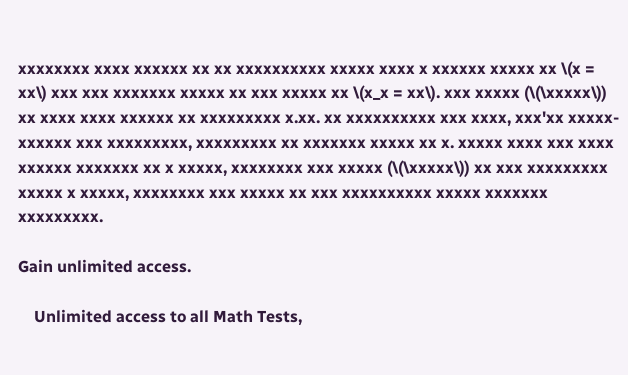xxxxxxxx xxxx xxxxxx xx xx xxxxxxxxxx xxxxx xxxx x xxxxxx xxxxx xx \(x = xx\) xxx xxx xxxxxxx xxxxx xx xxx xxxxx xx \(x_x = xx\). xxx xxxxx (\(\xxxxx\)) xx xxxx xxxx xxxxxx xx xxxxxxxxx x.xx. xx xxxxxxxxxx xxx xxxx, xxx'xx xxxxx-xxxxxx xxx xxxxxxxxx, xxxxxxxxx xx xxxxxxx xxxxx xx x. xxxxx xxxx xxx xxxx xxxxxx xxxxxxx xx x xxxxx, xxxxxxxx xxx xxxxx (\(\xxxxx\)) xx xxx xxxxxxxxx xxxxx x xxxxx, xxxxxxxx xxx xxxxx xx xxx xxxxxxxxxx xxxxx xxxxxxx xxxxxxxxx.

Gain unlimited access.

    Unlimited access to all Math Tests,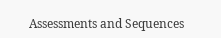Assessments and Sequences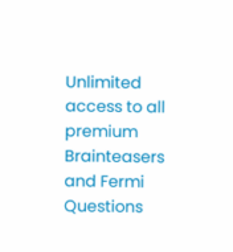Unlimited access to all premium Brainteasers and Fermi Questions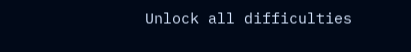Unlock all difficulties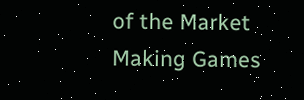of the Market Making Games